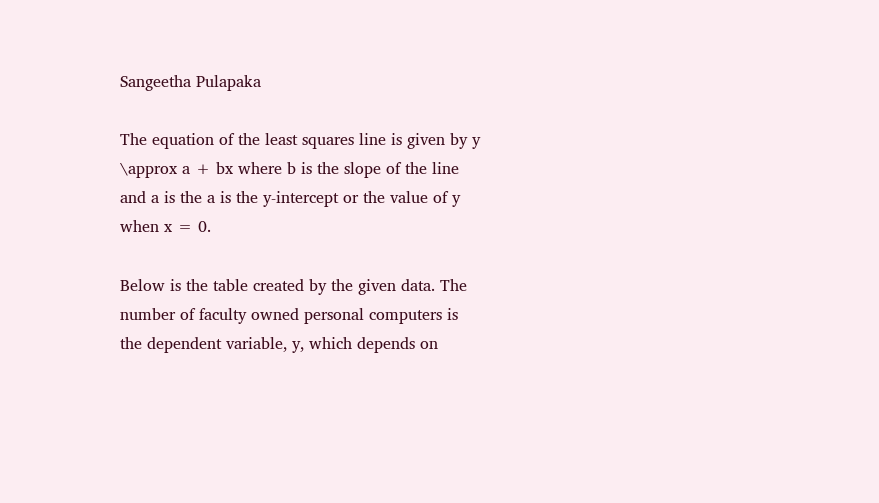Sangeetha Pulapaka

The equation of the least squares line is given by y \approx a + bx where b is the slope of the line and a is the a is the y-intercept or the value of y when x = 0.

Below is the table created by the given data. The number of faculty owned personal computers is the dependent variable, y, which depends on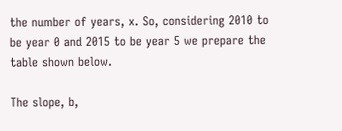the number of years, x. So, considering 2010 to be year 0 and 2015 to be year 5 we prepare the table shown below.

The slope, b,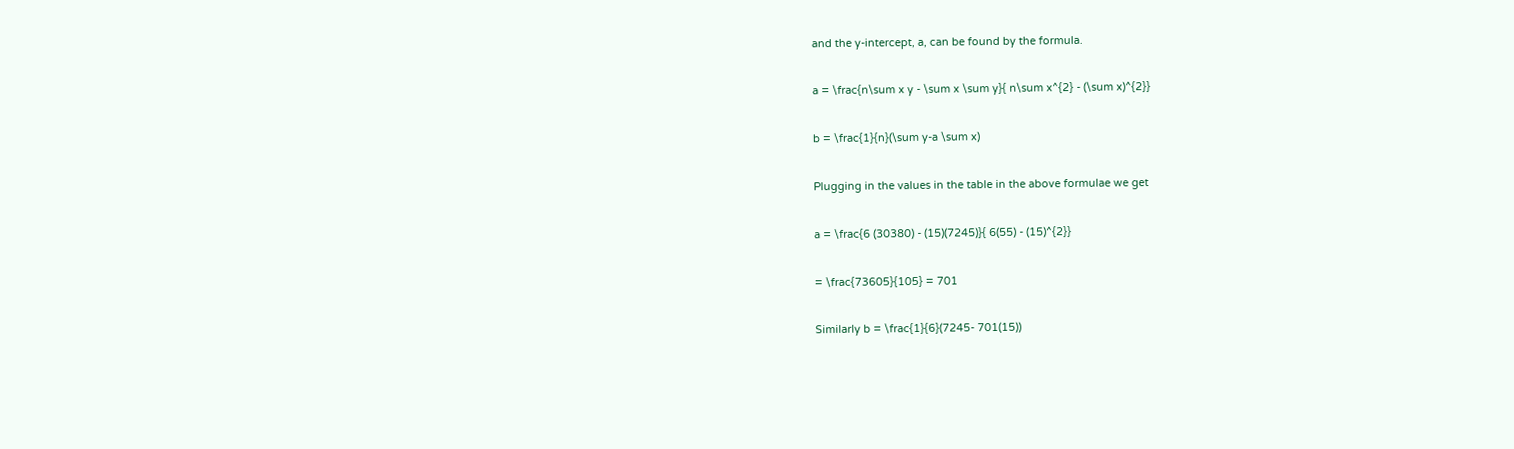and the y-intercept, a, can be found by the formula.

a = \frac{n\sum x y - \sum x \sum y}{ n\sum x^{2} - (\sum x)^{2}}

b = \frac{1}{n}(\sum y-a \sum x)

Plugging in the values in the table in the above formulae we get

a = \frac{6 (30380) - (15)(7245)}{ 6(55) - (15)^{2}}

= \frac{73605}{105} = 701

Similarly b = \frac{1}{6}(7245- 701(15))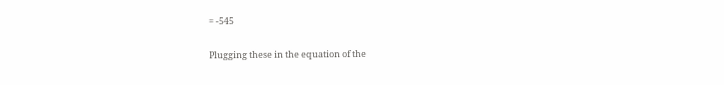= -545

Plugging these in the equation of the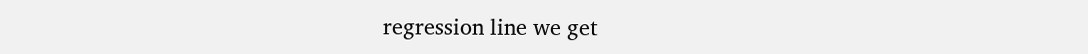regression line we get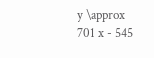y \approx 701 x - 545